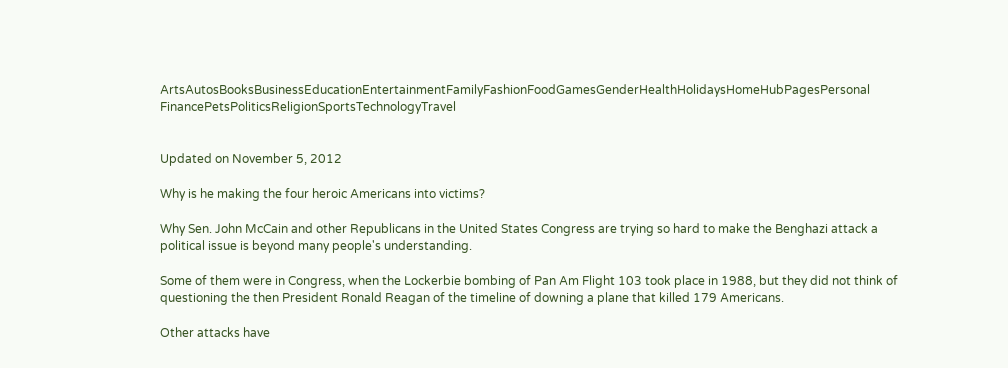ArtsAutosBooksBusinessEducationEntertainmentFamilyFashionFoodGamesGenderHealthHolidaysHomeHubPagesPersonal FinancePetsPoliticsReligionSportsTechnologyTravel


Updated on November 5, 2012

Why is he making the four heroic Americans into victims?

Why Sen. John McCain and other Republicans in the United States Congress are trying so hard to make the Benghazi attack a political issue is beyond many people's understanding.

Some of them were in Congress, when the Lockerbie bombing of Pan Am Flight 103 took place in 1988, but they did not think of questioning the then President Ronald Reagan of the timeline of downing a plane that killed 179 Americans.

Other attacks have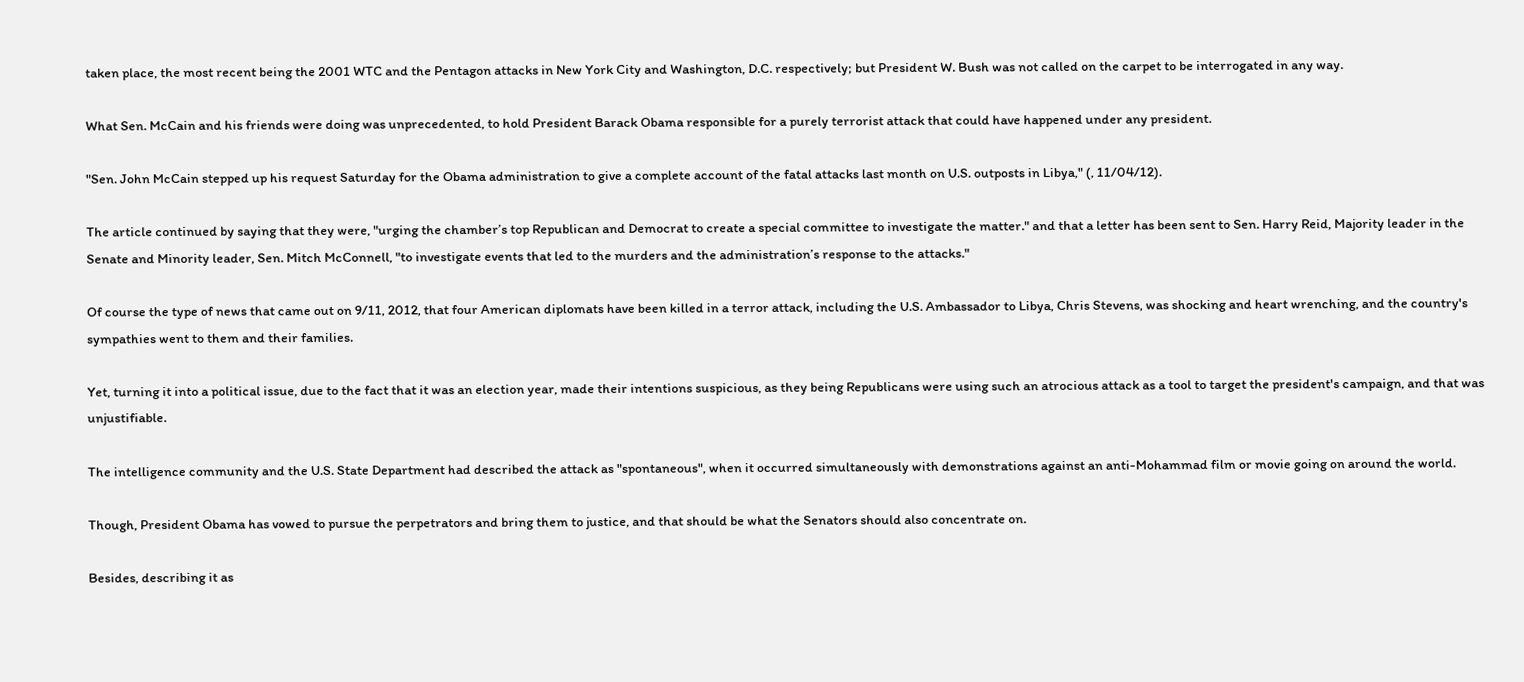taken place, the most recent being the 2001 WTC and the Pentagon attacks in New York City and Washington, D.C. respectively; but President W. Bush was not called on the carpet to be interrogated in any way.

What Sen. McCain and his friends were doing was unprecedented, to hold President Barack Obama responsible for a purely terrorist attack that could have happened under any president.

"Sen. John McCain stepped up his request Saturday for the Obama administration to give a complete account of the fatal attacks last month on U.S. outposts in Libya," (, 11/04/12).

The article continued by saying that they were, "urging the chamber’s top Republican and Democrat to create a special committee to investigate the matter." and that a letter has been sent to Sen. Harry Reid, Majority leader in the Senate and Minority leader, Sen. Mitch McConnell, "to investigate events that led to the murders and the administration’s response to the attacks."

Of course the type of news that came out on 9/11, 2012, that four American diplomats have been killed in a terror attack, including the U.S. Ambassador to Libya, Chris Stevens, was shocking and heart wrenching, and the country's sympathies went to them and their families.

Yet, turning it into a political issue, due to the fact that it was an election year, made their intentions suspicious, as they being Republicans were using such an atrocious attack as a tool to target the president's campaign, and that was unjustifiable.

The intelligence community and the U.S. State Department had described the attack as "spontaneous", when it occurred simultaneously with demonstrations against an anti-Mohammad film or movie going on around the world.

Though, President Obama has vowed to pursue the perpetrators and bring them to justice, and that should be what the Senators should also concentrate on.

Besides, describing it as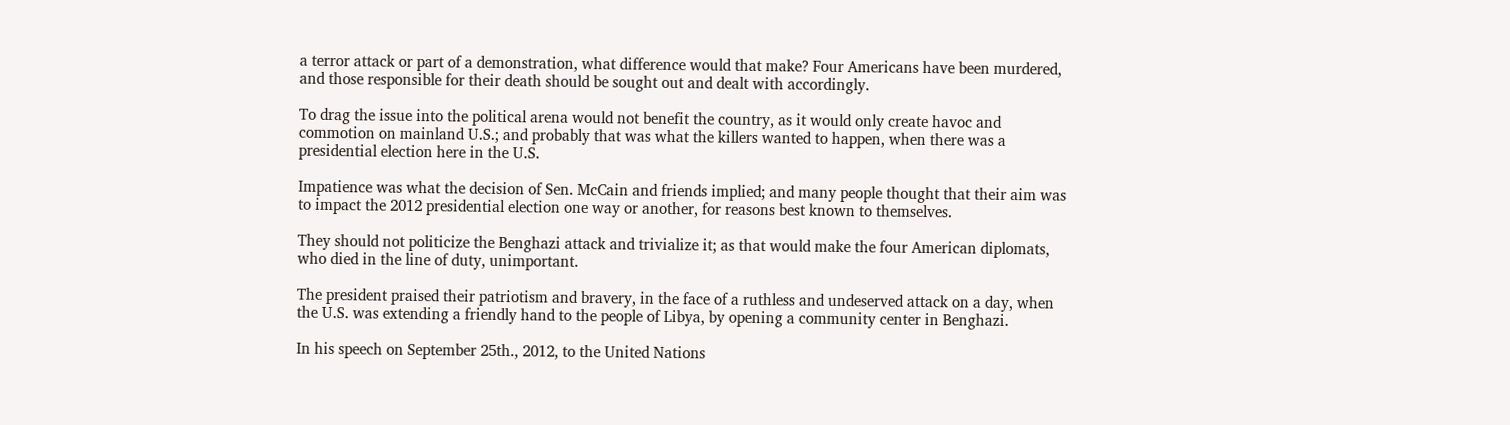a terror attack or part of a demonstration, what difference would that make? Four Americans have been murdered, and those responsible for their death should be sought out and dealt with accordingly.

To drag the issue into the political arena would not benefit the country, as it would only create havoc and commotion on mainland U.S.; and probably that was what the killers wanted to happen, when there was a presidential election here in the U.S.

Impatience was what the decision of Sen. McCain and friends implied; and many people thought that their aim was to impact the 2012 presidential election one way or another, for reasons best known to themselves.

They should not politicize the Benghazi attack and trivialize it; as that would make the four American diplomats, who died in the line of duty, unimportant.

The president praised their patriotism and bravery, in the face of a ruthless and undeserved attack on a day, when the U.S. was extending a friendly hand to the people of Libya, by opening a community center in Benghazi.

In his speech on September 25th., 2012, to the United Nations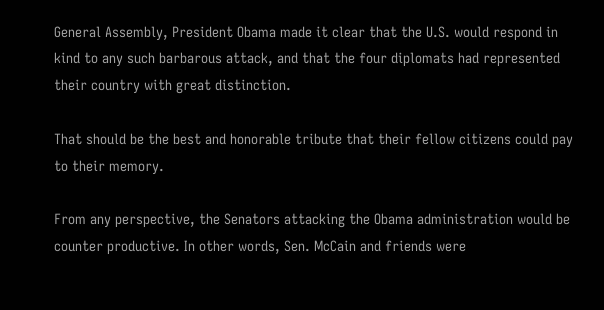General Assembly, President Obama made it clear that the U.S. would respond in kind to any such barbarous attack, and that the four diplomats had represented their country with great distinction.

That should be the best and honorable tribute that their fellow citizens could pay to their memory.

From any perspective, the Senators attacking the Obama administration would be counter productive. In other words, Sen. McCain and friends were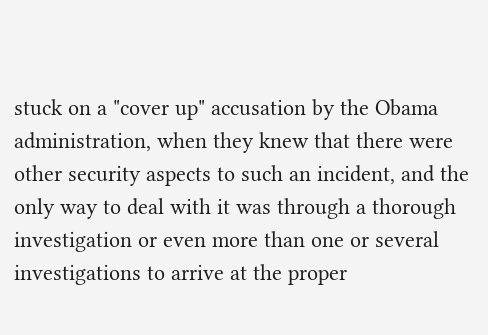stuck on a "cover up" accusation by the Obama administration, when they knew that there were other security aspects to such an incident, and the only way to deal with it was through a thorough investigation or even more than one or several investigations to arrive at the proper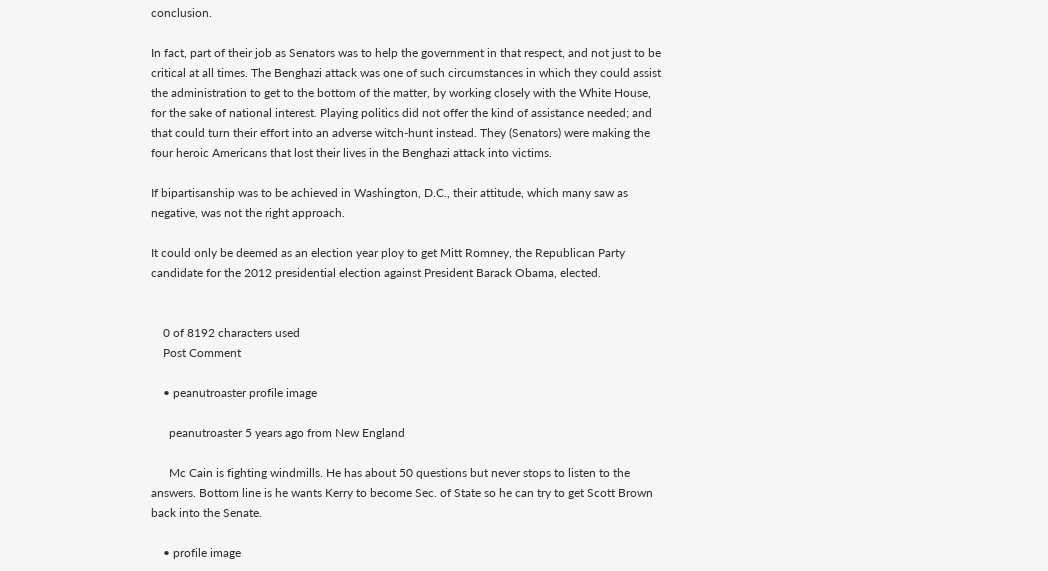conclusion.

In fact, part of their job as Senators was to help the government in that respect, and not just to be critical at all times. The Benghazi attack was one of such circumstances in which they could assist the administration to get to the bottom of the matter, by working closely with the White House, for the sake of national interest. Playing politics did not offer the kind of assistance needed; and that could turn their effort into an adverse witch-hunt instead. They (Senators) were making the four heroic Americans that lost their lives in the Benghazi attack into victims.

If bipartisanship was to be achieved in Washington, D.C., their attitude, which many saw as negative, was not the right approach.

It could only be deemed as an election year ploy to get Mitt Romney, the Republican Party candidate for the 2012 presidential election against President Barack Obama, elected.


    0 of 8192 characters used
    Post Comment

    • peanutroaster profile image

      peanutroaster 5 years ago from New England

      Mc Cain is fighting windmills. He has about 50 questions but never stops to listen to the answers. Bottom line is he wants Kerry to become Sec. of State so he can try to get Scott Brown back into the Senate.

    • profile image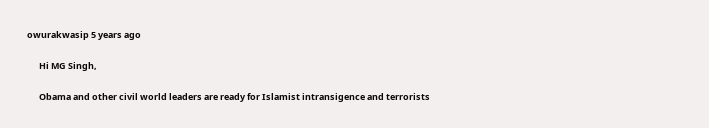owurakwasip 5 years ago

      Hi MG Singh,

      Obama and other civil world leaders are ready for Islamist intransigence and terrorists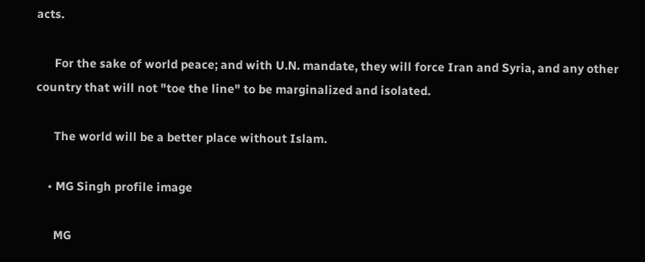acts.

      For the sake of world peace; and with U.N. mandate, they will force Iran and Syria, and any other country that will not "toe the line" to be marginalized and isolated.

      The world will be a better place without Islam.

    • MG Singh profile image

      MG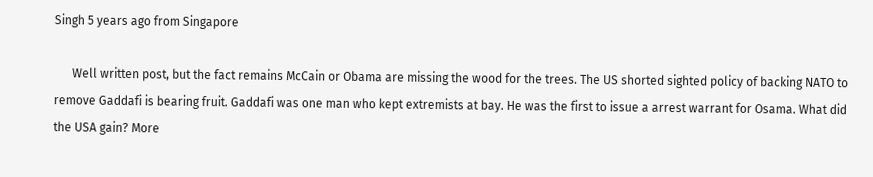Singh 5 years ago from Singapore

      Well written post, but the fact remains McCain or Obama are missing the wood for the trees. The US shorted sighted policy of backing NATO to remove Gaddafi is bearing fruit. Gaddafi was one man who kept extremists at bay. He was the first to issue a arrest warrant for Osama. What did the USA gain? More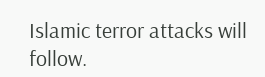Islamic terror attacks will follow.